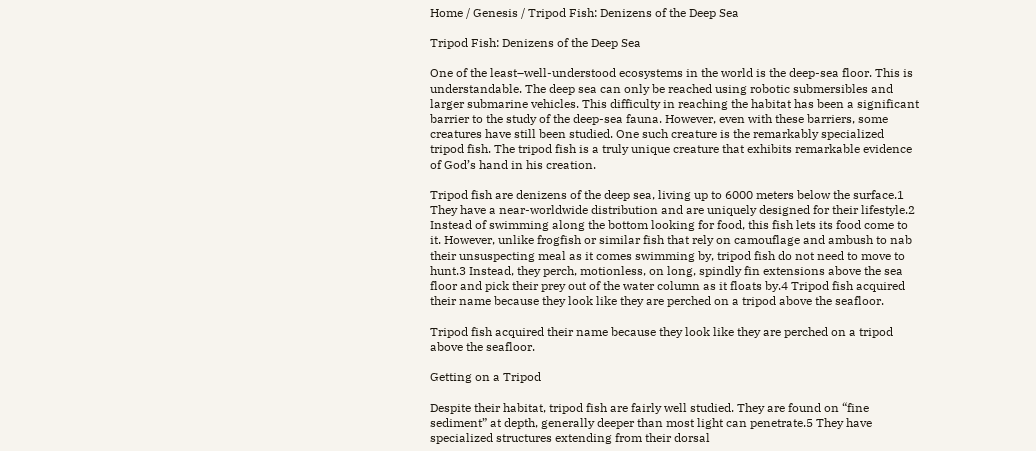Home / Genesis / Tripod Fish: Denizens of the Deep Sea

Tripod Fish: Denizens of the Deep Sea

One of the least–well-understood ecosystems in the world is the deep-sea floor. This is understandable. The deep sea can only be reached using robotic submersibles and larger submarine vehicles. This difficulty in reaching the habitat has been a significant barrier to the study of the deep-sea fauna. However, even with these barriers, some creatures have still been studied. One such creature is the remarkably specialized tripod fish. The tripod fish is a truly unique creature that exhibits remarkable evidence of God’s hand in his creation.

Tripod fish are denizens of the deep sea, living up to 6000 meters below the surface.1 They have a near-worldwide distribution and are uniquely designed for their lifestyle.2 Instead of swimming along the bottom looking for food, this fish lets its food come to it. However, unlike frogfish or similar fish that rely on camouflage and ambush to nab their unsuspecting meal as it comes swimming by, tripod fish do not need to move to hunt.3 Instead, they perch, motionless, on long, spindly fin extensions above the sea floor and pick their prey out of the water column as it floats by.4 Tripod fish acquired their name because they look like they are perched on a tripod above the seafloor.

Tripod fish acquired their name because they look like they are perched on a tripod above the seafloor.

Getting on a Tripod

Despite their habitat, tripod fish are fairly well studied. They are found on “fine sediment” at depth, generally deeper than most light can penetrate.5 They have specialized structures extending from their dorsal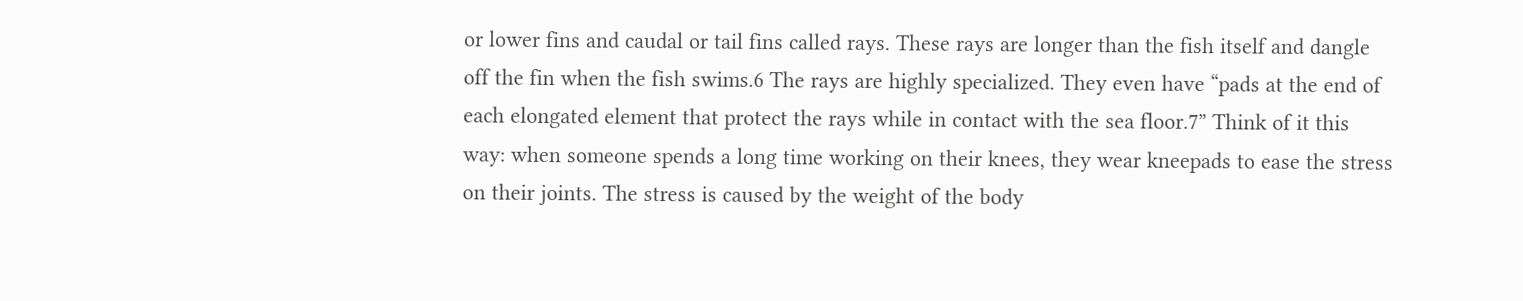or lower fins and caudal or tail fins called rays. These rays are longer than the fish itself and dangle off the fin when the fish swims.6 The rays are highly specialized. They even have “pads at the end of each elongated element that protect the rays while in contact with the sea floor.7” Think of it this way: when someone spends a long time working on their knees, they wear kneepads to ease the stress on their joints. The stress is caused by the weight of the body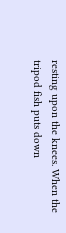resting upon the knees. When the tripod fish puts down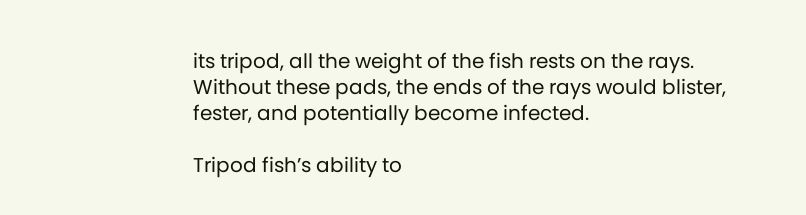its tripod, all the weight of the fish rests on the rays. Without these pads, the ends of the rays would blister, fester, and potentially become infected.

Tripod fish’s ability to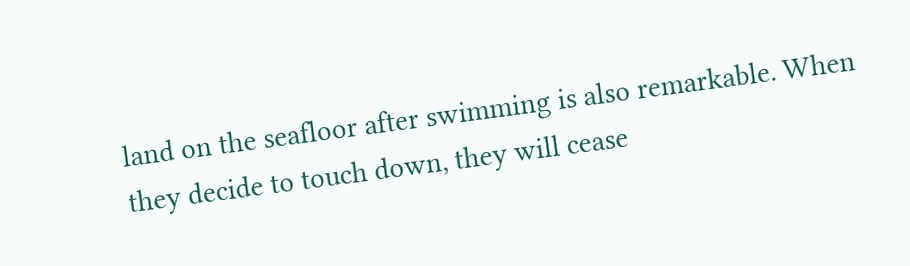land on the seafloor after swimming is also remarkable. When they decide to touch down, they will cease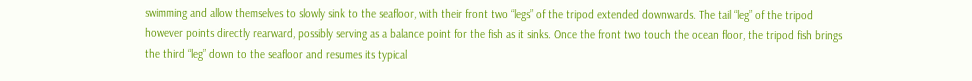swimming and allow themselves to slowly sink to the seafloor, with their front two “legs” of the tripod extended downwards. The tail “leg” of the tripod however points directly rearward, possibly serving as a balance point for the fish as it sinks. Once the front two touch the ocean floor, the tripod fish brings the third “leg” down to the seafloor and resumes its typical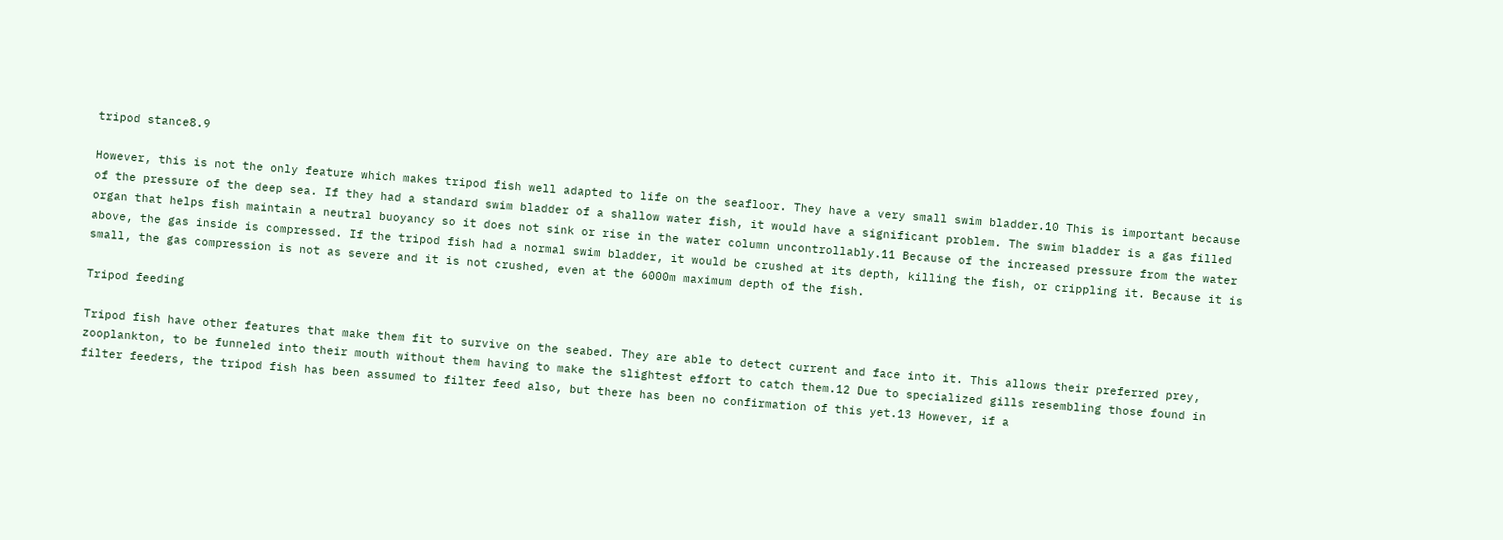tripod stance8.9

However, this is not the only feature which makes tripod fish well adapted to life on the seafloor. They have a very small swim bladder.10 This is important because of the pressure of the deep sea. If they had a standard swim bladder of a shallow water fish, it would have a significant problem. The swim bladder is a gas filled organ that helps fish maintain a neutral buoyancy so it does not sink or rise in the water column uncontrollably.11 Because of the increased pressure from the water above, the gas inside is compressed. If the tripod fish had a normal swim bladder, it would be crushed at its depth, killing the fish, or crippling it. Because it is small, the gas compression is not as severe and it is not crushed, even at the 6000m maximum depth of the fish.

Tripod feeding

Tripod fish have other features that make them fit to survive on the seabed. They are able to detect current and face into it. This allows their preferred prey, zooplankton, to be funneled into their mouth without them having to make the slightest effort to catch them.12 Due to specialized gills resembling those found in filter feeders, the tripod fish has been assumed to filter feed also, but there has been no confirmation of this yet.13 However, if a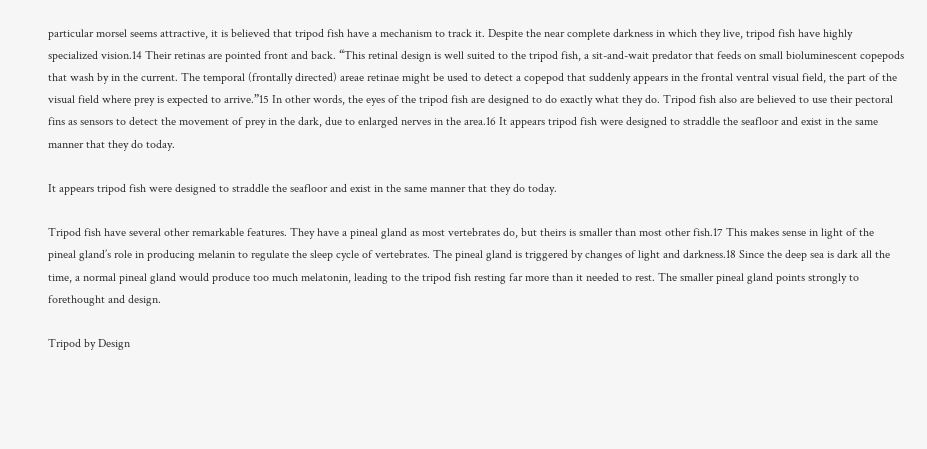particular morsel seems attractive, it is believed that tripod fish have a mechanism to track it. Despite the near complete darkness in which they live, tripod fish have highly specialized vision.14 Their retinas are pointed front and back. “This retinal design is well suited to the tripod fish, a sit-and-wait predator that feeds on small bioluminescent copepods that wash by in the current. The temporal (frontally directed) areae retinae might be used to detect a copepod that suddenly appears in the frontal ventral visual field, the part of the visual field where prey is expected to arrive.”15 In other words, the eyes of the tripod fish are designed to do exactly what they do. Tripod fish also are believed to use their pectoral fins as sensors to detect the movement of prey in the dark, due to enlarged nerves in the area.16 It appears tripod fish were designed to straddle the seafloor and exist in the same manner that they do today.

It appears tripod fish were designed to straddle the seafloor and exist in the same manner that they do today.

Tripod fish have several other remarkable features. They have a pineal gland as most vertebrates do, but theirs is smaller than most other fish.17 This makes sense in light of the pineal gland’s role in producing melanin to regulate the sleep cycle of vertebrates. The pineal gland is triggered by changes of light and darkness.18 Since the deep sea is dark all the time, a normal pineal gland would produce too much melatonin, leading to the tripod fish resting far more than it needed to rest. The smaller pineal gland points strongly to forethought and design.

Tripod by Design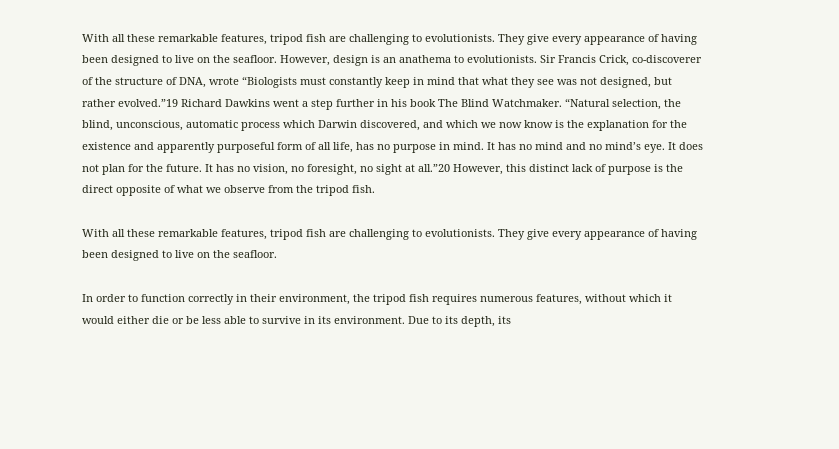With all these remarkable features, tripod fish are challenging to evolutionists. They give every appearance of having been designed to live on the seafloor. However, design is an anathema to evolutionists. Sir Francis Crick, co-discoverer of the structure of DNA, wrote “Biologists must constantly keep in mind that what they see was not designed, but rather evolved.”19 Richard Dawkins went a step further in his book The Blind Watchmaker. “Natural selection, the blind, unconscious, automatic process which Darwin discovered, and which we now know is the explanation for the existence and apparently purposeful form of all life, has no purpose in mind. It has no mind and no mind’s eye. It does not plan for the future. It has no vision, no foresight, no sight at all.”20 However, this distinct lack of purpose is the direct opposite of what we observe from the tripod fish.

With all these remarkable features, tripod fish are challenging to evolutionists. They give every appearance of having been designed to live on the seafloor.

In order to function correctly in their environment, the tripod fish requires numerous features, without which it would either die or be less able to survive in its environment. Due to its depth, its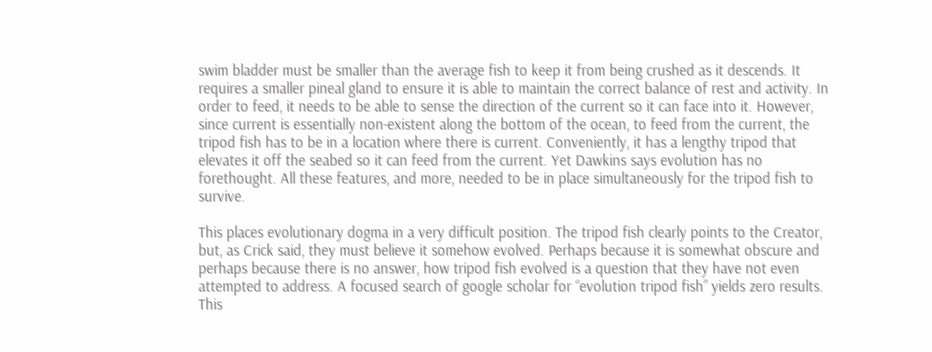swim bladder must be smaller than the average fish to keep it from being crushed as it descends. It requires a smaller pineal gland to ensure it is able to maintain the correct balance of rest and activity. In order to feed, it needs to be able to sense the direction of the current so it can face into it. However, since current is essentially non-existent along the bottom of the ocean, to feed from the current, the tripod fish has to be in a location where there is current. Conveniently, it has a lengthy tripod that elevates it off the seabed so it can feed from the current. Yet Dawkins says evolution has no forethought. All these features, and more, needed to be in place simultaneously for the tripod fish to survive.

This places evolutionary dogma in a very difficult position. The tripod fish clearly points to the Creator, but, as Crick said, they must believe it somehow evolved. Perhaps because it is somewhat obscure and perhaps because there is no answer, how tripod fish evolved is a question that they have not even attempted to address. A focused search of google scholar for “evolution tripod fish” yields zero results. This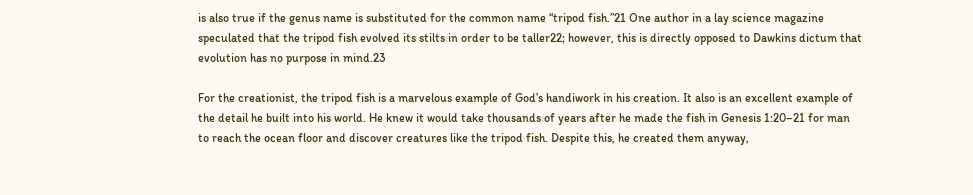is also true if the genus name is substituted for the common name “tripod fish.”21 One author in a lay science magazine speculated that the tripod fish evolved its stilts in order to be taller22; however, this is directly opposed to Dawkins dictum that evolution has no purpose in mind.23

For the creationist, the tripod fish is a marvelous example of God’s handiwork in his creation. It also is an excellent example of the detail he built into his world. He knew it would take thousands of years after he made the fish in Genesis 1:20–21 for man to reach the ocean floor and discover creatures like the tripod fish. Despite this, he created them anyway,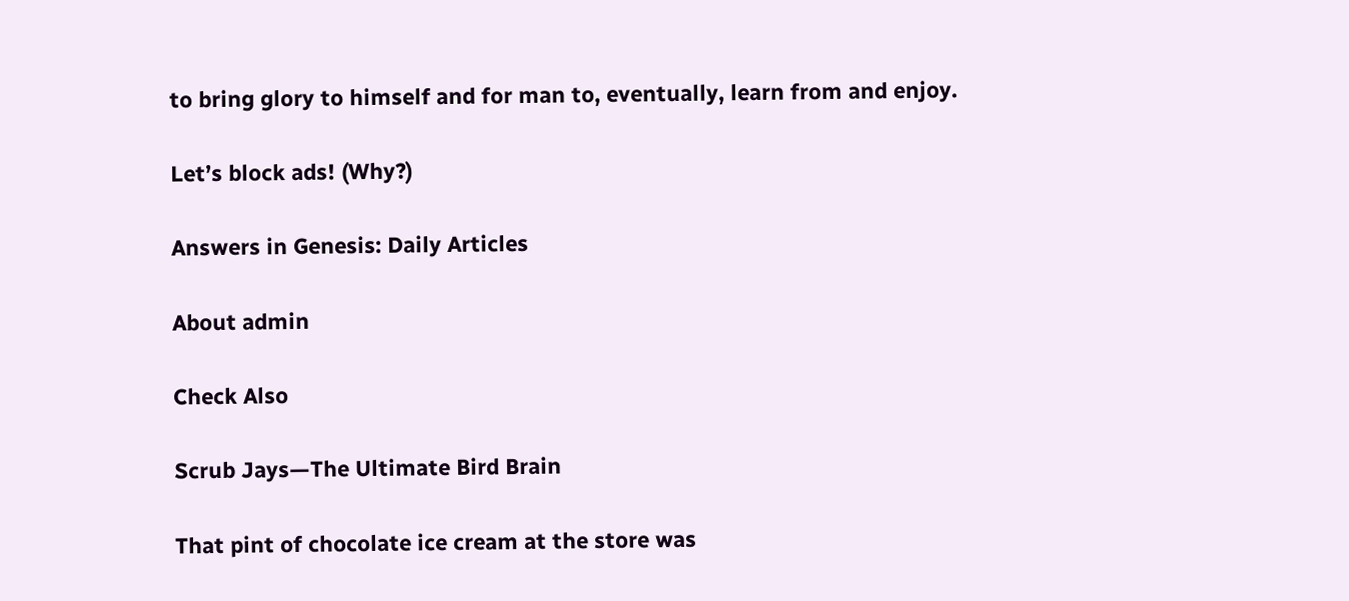to bring glory to himself and for man to, eventually, learn from and enjoy.

Let’s block ads! (Why?)

Answers in Genesis: Daily Articles

About admin

Check Also

Scrub Jays—The Ultimate Bird Brain

That pint of chocolate ice cream at the store was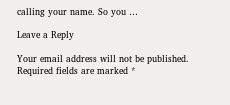calling your name. So you …

Leave a Reply

Your email address will not be published. Required fields are marked *